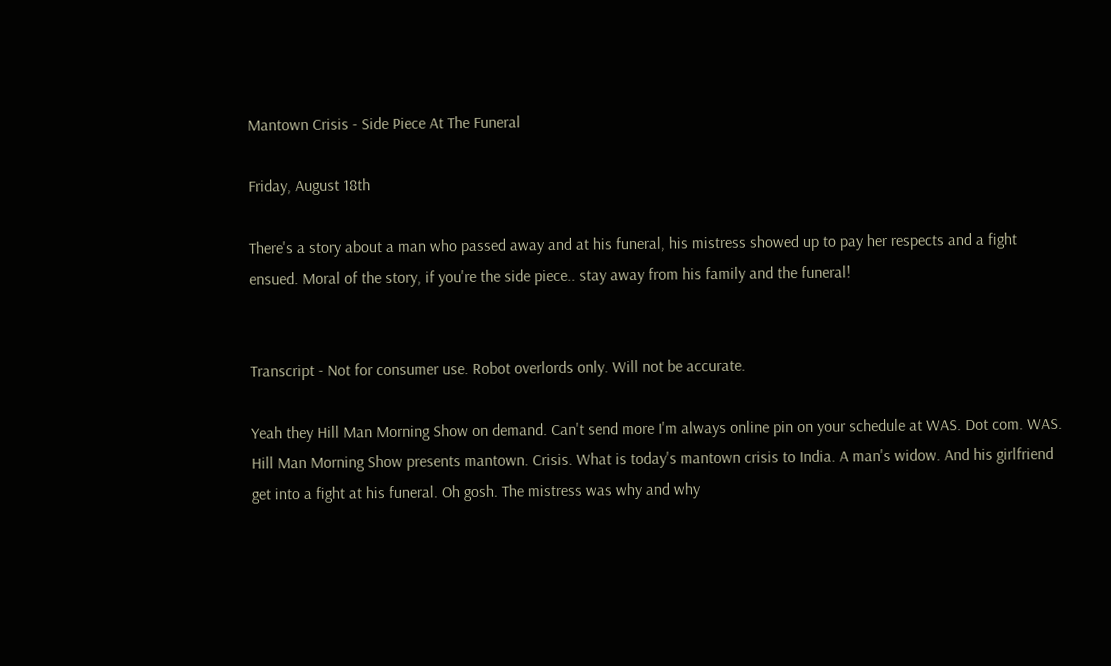Mantown Crisis - Side Piece At The Funeral

Friday, August 18th

There's a story about a man who passed away and at his funeral, his mistress showed up to pay her respects and a fight ensued. Moral of the story, if you're the side piece.. stay away from his family and the funeral!


Transcript - Not for consumer use. Robot overlords only. Will not be accurate.

Yeah they Hill Man Morning Show on demand. Can't send more I'm always online pin on your schedule at WAS. Dot com. WAS. Hill Man Morning Show presents mantown. Crisis. What is today's mantown crisis to India. A man's widow. And his girlfriend get into a fight at his funeral. Oh gosh. The mistress was why and why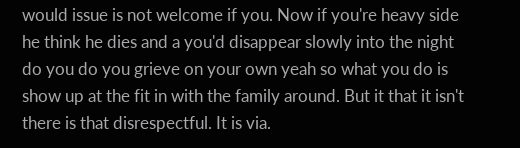would issue is not welcome if you. Now if you're heavy side he think he dies and a you'd disappear slowly into the night do you do you grieve on your own yeah so what you do is show up at the fit in with the family around. But it that it isn't there is that disrespectful. It is via.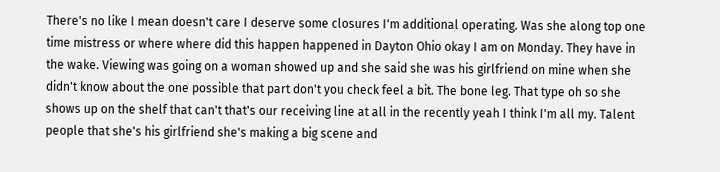There's no like I mean doesn't care I deserve some closures I'm additional operating. Was she along top one time mistress or where where did this happen happened in Dayton Ohio okay I am on Monday. They have in the wake. Viewing was going on a woman showed up and she said she was his girlfriend on mine when she didn't know about the one possible that part don't you check feel a bit. The bone leg. That type oh so she shows up on the shelf that can't that's our receiving line at all in the recently yeah I think I'm all my. Talent people that she's his girlfriend she's making a big scene and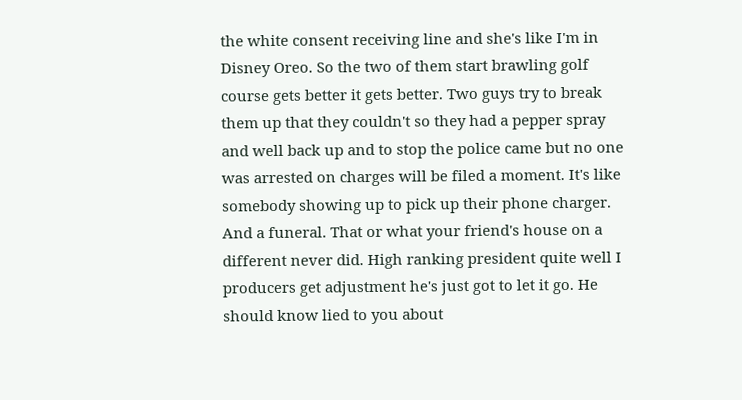the white consent receiving line and she's like I'm in Disney Oreo. So the two of them start brawling golf course gets better it gets better. Two guys try to break them up that they couldn't so they had a pepper spray and well back up and to stop the police came but no one was arrested on charges will be filed a moment. It's like somebody showing up to pick up their phone charger. And a funeral. That or what your friend's house on a different never did. High ranking president quite well I producers get adjustment he's just got to let it go. He should know lied to you about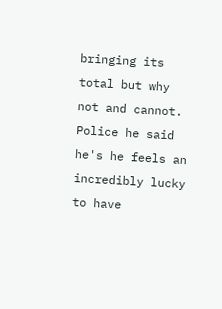bringing its total but why not and cannot. Police he said he's he feels an incredibly lucky to have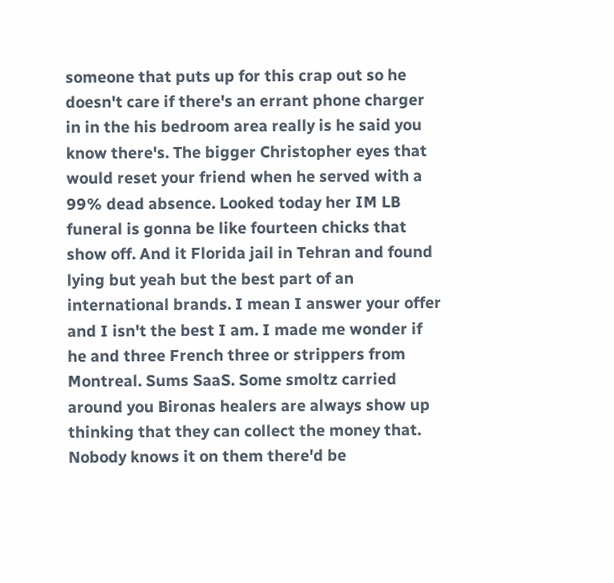someone that puts up for this crap out so he doesn't care if there's an errant phone charger in in the his bedroom area really is he said you know there's. The bigger Christopher eyes that would reset your friend when he served with a 99% dead absence. Looked today her IM LB funeral is gonna be like fourteen chicks that show off. And it Florida jail in Tehran and found lying but yeah but the best part of an international brands. I mean I answer your offer and I isn't the best I am. I made me wonder if he and three French three or strippers from Montreal. Sums SaaS. Some smoltz carried around you Bironas healers are always show up thinking that they can collect the money that. Nobody knows it on them there'd be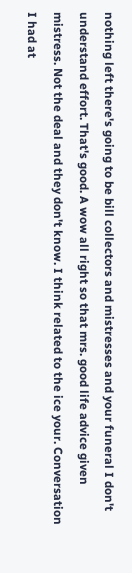nothing left there's going to be bill collectors and mistresses and your funeral I don't understand effort. That's good. A wow all right so that mrs. good life advice given mistress. Not the deal and they don't know. I think related to the ice your. Conversation I had at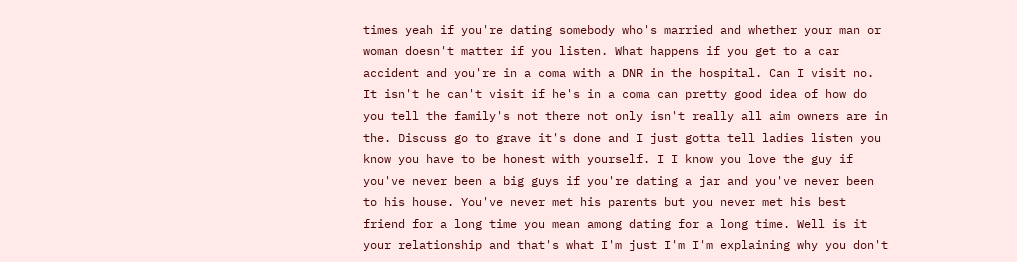times yeah if you're dating somebody who's married and whether your man or woman doesn't matter if you listen. What happens if you get to a car accident and you're in a coma with a DNR in the hospital. Can I visit no. It isn't he can't visit if he's in a coma can pretty good idea of how do you tell the family's not there not only isn't really all aim owners are in the. Discuss go to grave it's done and I just gotta tell ladies listen you know you have to be honest with yourself. I I know you love the guy if you've never been a big guys if you're dating a jar and you've never been to his house. You've never met his parents but you never met his best friend for a long time you mean among dating for a long time. Well is it your relationship and that's what I'm just I'm I'm explaining why you don't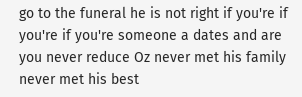go to the funeral he is not right if you're if you're if you're someone a dates and are you never reduce Oz never met his family never met his best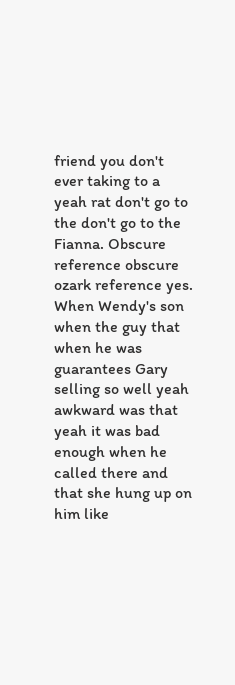friend you don't ever taking to a yeah rat don't go to the don't go to the Fianna. Obscure reference obscure ozark reference yes. When Wendy's son when the guy that when he was guarantees Gary selling so well yeah awkward was that yeah it was bad enough when he called there and that she hung up on him like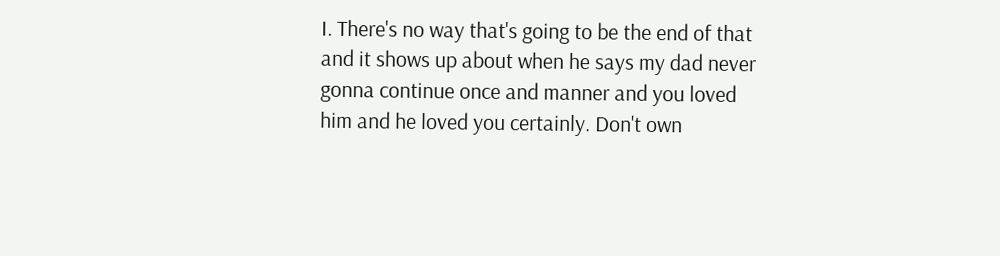I. There's no way that's going to be the end of that and it shows up about when he says my dad never gonna continue once and manner and you loved him and he loved you certainly. Don't own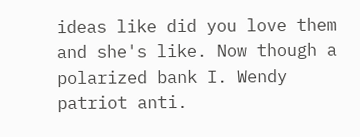ideas like did you love them and she's like. Now though a polarized bank I. Wendy patriot anti.